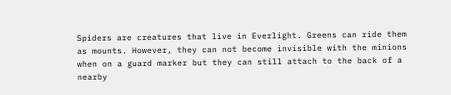Spiders are creatures that live in Everlight. Greens can ride them as mounts. However, they can not become invisible with the minions when on a guard marker but they can still attach to the back of a nearby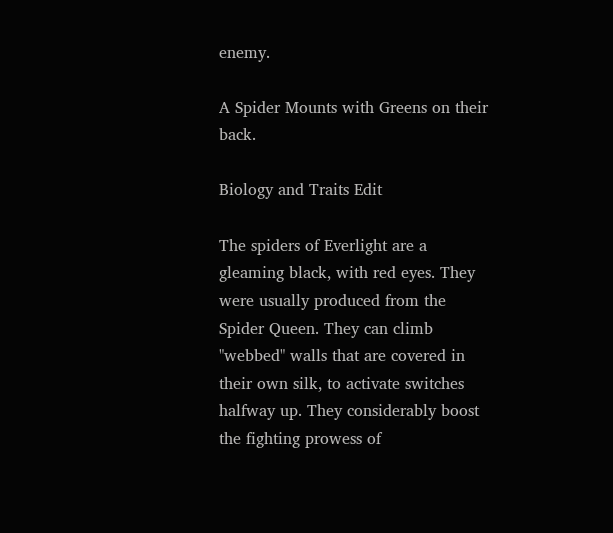enemy.

A Spider Mounts with Greens on their back.

Biology and Traits Edit

The spiders of Everlight are a gleaming black, with red eyes. They were usually produced from the Spider Queen. They can climb "webbed" walls that are covered in their own silk, to activate switches halfway up. They considerably boost the fighting prowess of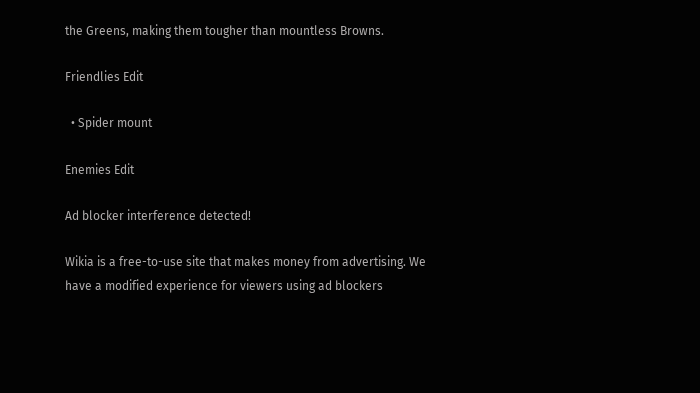the Greens, making them tougher than mountless Browns.

Friendlies Edit

  • Spider mount

Enemies Edit

Ad blocker interference detected!

Wikia is a free-to-use site that makes money from advertising. We have a modified experience for viewers using ad blockers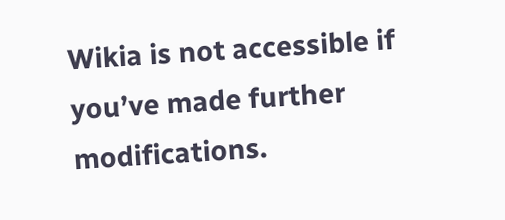Wikia is not accessible if you’ve made further modifications.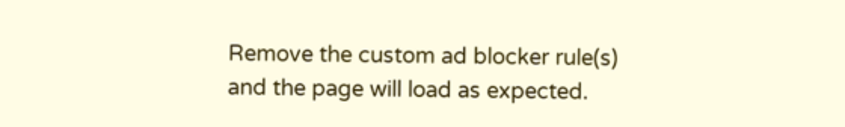Remove the custom ad blocker rule(s) and the page will load as expected.